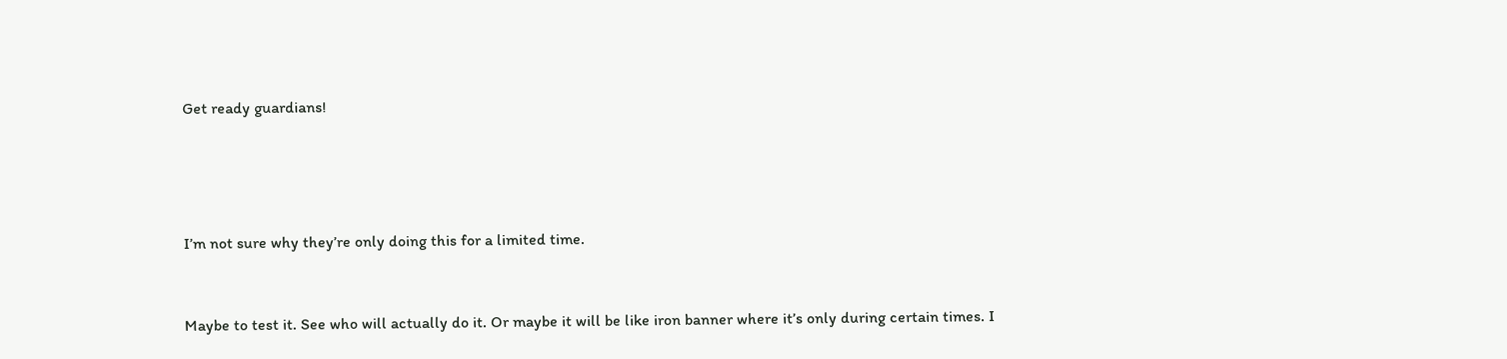Get ready guardians!




I’m not sure why they’re only doing this for a limited time.


Maybe to test it. See who will actually do it. Or maybe it will be like iron banner where it’s only during certain times. I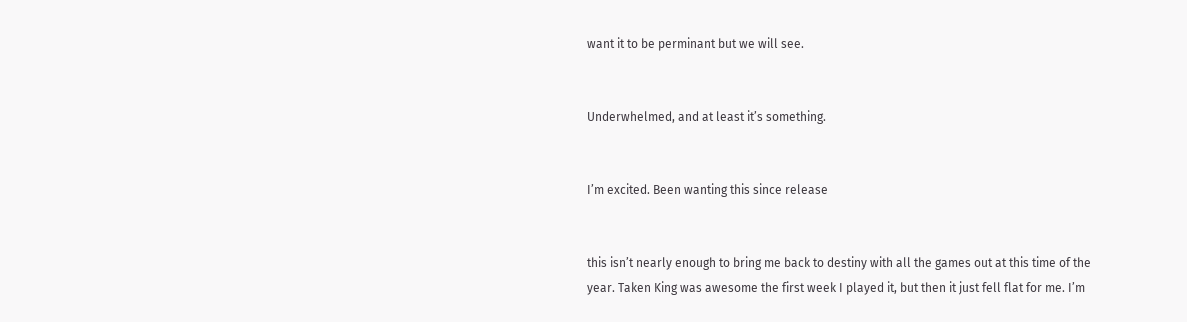want it to be perminant but we will see.


Underwhelmed, and at least it’s something.


I’m excited. Been wanting this since release


this isn’t nearly enough to bring me back to destiny with all the games out at this time of the year. Taken King was awesome the first week I played it, but then it just fell flat for me. I’m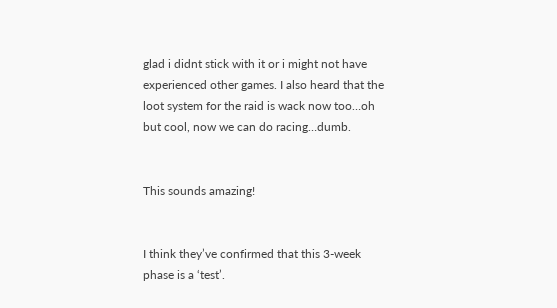glad i didnt stick with it or i might not have experienced other games. I also heard that the loot system for the raid is wack now too…oh but cool, now we can do racing…dumb.


This sounds amazing!


I think they’ve confirmed that this 3-week phase is a ‘test’.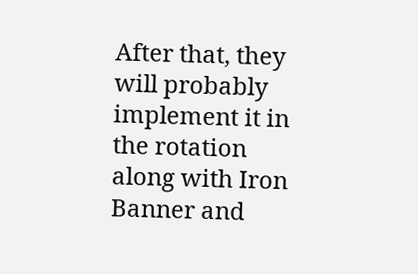After that, they will probably implement it in the rotation along with Iron Banner and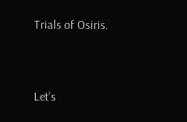Trials of Osiris.


Let’s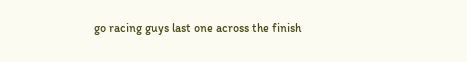go racing guys last one across the finish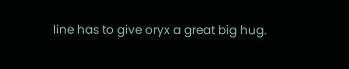line has to give oryx a great big hug.